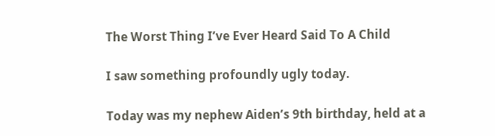The Worst Thing I’ve Ever Heard Said To A Child

I saw something profoundly ugly today.

Today was my nephew Aiden’s 9th birthday, held at a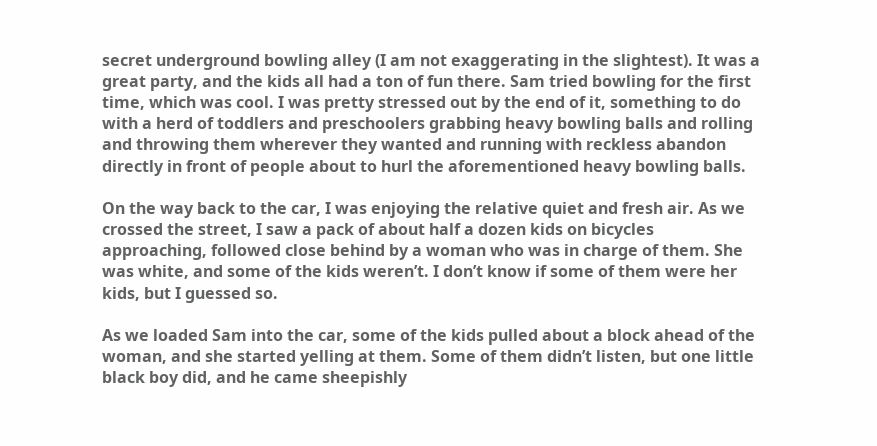secret underground bowling alley (I am not exaggerating in the slightest). It was a great party, and the kids all had a ton of fun there. Sam tried bowling for the first time, which was cool. I was pretty stressed out by the end of it, something to do with a herd of toddlers and preschoolers grabbing heavy bowling balls and rolling and throwing them wherever they wanted and running with reckless abandon directly in front of people about to hurl the aforementioned heavy bowling balls.

On the way back to the car, I was enjoying the relative quiet and fresh air. As we crossed the street, I saw a pack of about half a dozen kids on bicycles approaching, followed close behind by a woman who was in charge of them. She was white, and some of the kids weren’t. I don’t know if some of them were her kids, but I guessed so.

As we loaded Sam into the car, some of the kids pulled about a block ahead of the woman, and she started yelling at them. Some of them didn’t listen, but one little black boy did, and he came sheepishly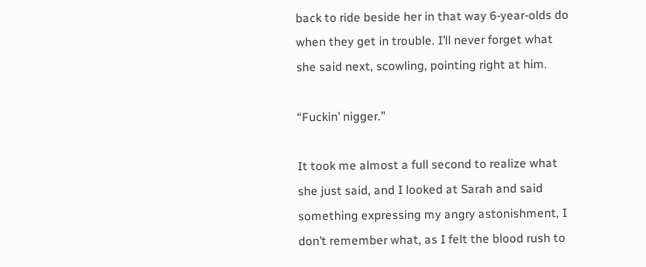back to ride beside her in that way 6-year-olds do when they get in trouble. I’ll never forget what she said next, scowling, pointing right at him.

“Fuckin’ nigger.”

It took me almost a full second to realize what she just said, and I looked at Sarah and said something expressing my angry astonishment, I don’t remember what, as I felt the blood rush to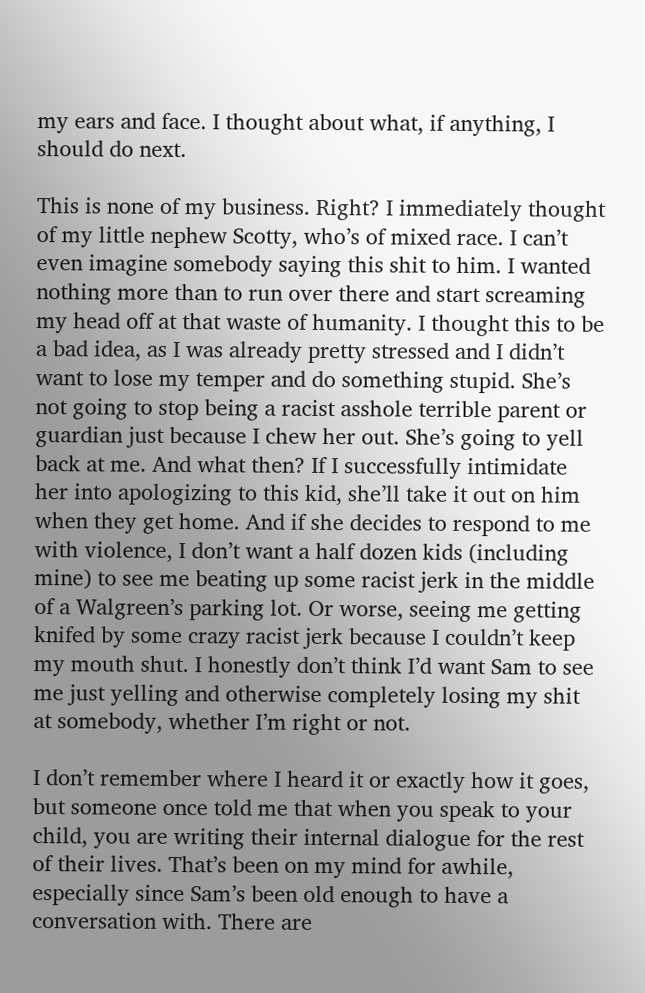my ears and face. I thought about what, if anything, I should do next.

This is none of my business. Right? I immediately thought of my little nephew Scotty, who’s of mixed race. I can’t even imagine somebody saying this shit to him. I wanted nothing more than to run over there and start screaming my head off at that waste of humanity. I thought this to be a bad idea, as I was already pretty stressed and I didn’t want to lose my temper and do something stupid. She’s not going to stop being a racist asshole terrible parent or guardian just because I chew her out. She’s going to yell back at me. And what then? If I successfully intimidate her into apologizing to this kid, she’ll take it out on him when they get home. And if she decides to respond to me with violence, I don’t want a half dozen kids (including mine) to see me beating up some racist jerk in the middle of a Walgreen’s parking lot. Or worse, seeing me getting knifed by some crazy racist jerk because I couldn’t keep my mouth shut. I honestly don’t think I’d want Sam to see me just yelling and otherwise completely losing my shit at somebody, whether I’m right or not.

I don’t remember where I heard it or exactly how it goes, but someone once told me that when you speak to your child, you are writing their internal dialogue for the rest of their lives. That’s been on my mind for awhile, especially since Sam’s been old enough to have a conversation with. There are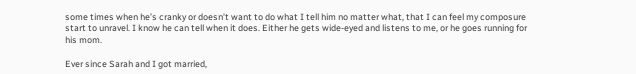some times when he’s cranky or doesn’t want to do what I tell him no matter what, that I can feel my composure start to unravel. I know he can tell when it does. Either he gets wide-eyed and listens to me, or he goes running for his mom.

Ever since Sarah and I got married,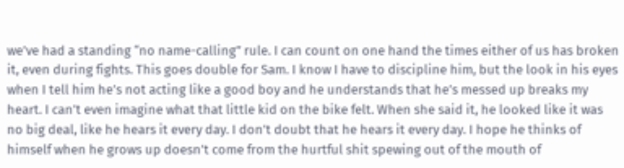we’ve had a standing “no name-calling” rule. I can count on one hand the times either of us has broken it, even during fights. This goes double for Sam. I know I have to discipline him, but the look in his eyes when I tell him he’s not acting like a good boy and he understands that he’s messed up breaks my heart. I can’t even imagine what that little kid on the bike felt. When she said it, he looked like it was no big deal, like he hears it every day. I don’t doubt that he hears it every day. I hope he thinks of himself when he grows up doesn’t come from the hurtful shit spewing out of the mouth of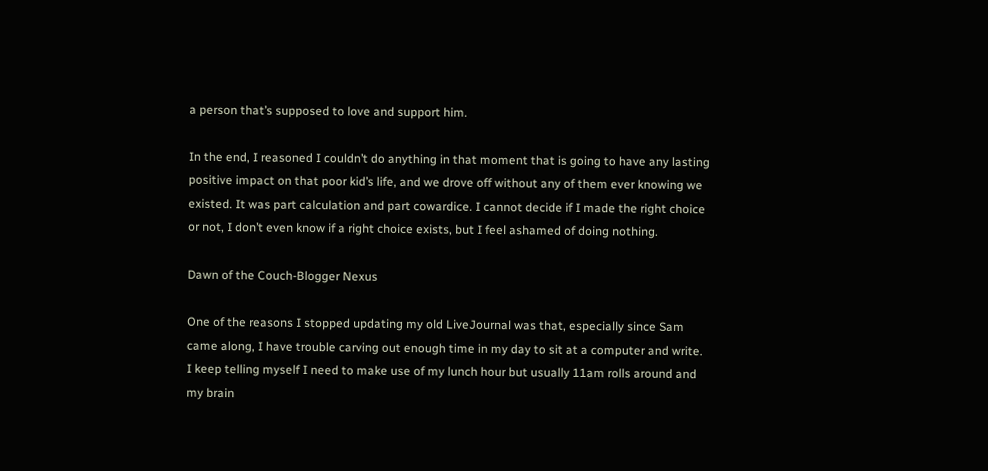a person that’s supposed to love and support him.

In the end, I reasoned I couldn’t do anything in that moment that is going to have any lasting positive impact on that poor kid’s life, and we drove off without any of them ever knowing we existed. It was part calculation and part cowardice. I cannot decide if I made the right choice or not, I don’t even know if a right choice exists, but I feel ashamed of doing nothing.

Dawn of the Couch-Blogger Nexus

One of the reasons I stopped updating my old LiveJournal was that, especially since Sam came along, I have trouble carving out enough time in my day to sit at a computer and write. I keep telling myself I need to make use of my lunch hour but usually 11am rolls around and my brain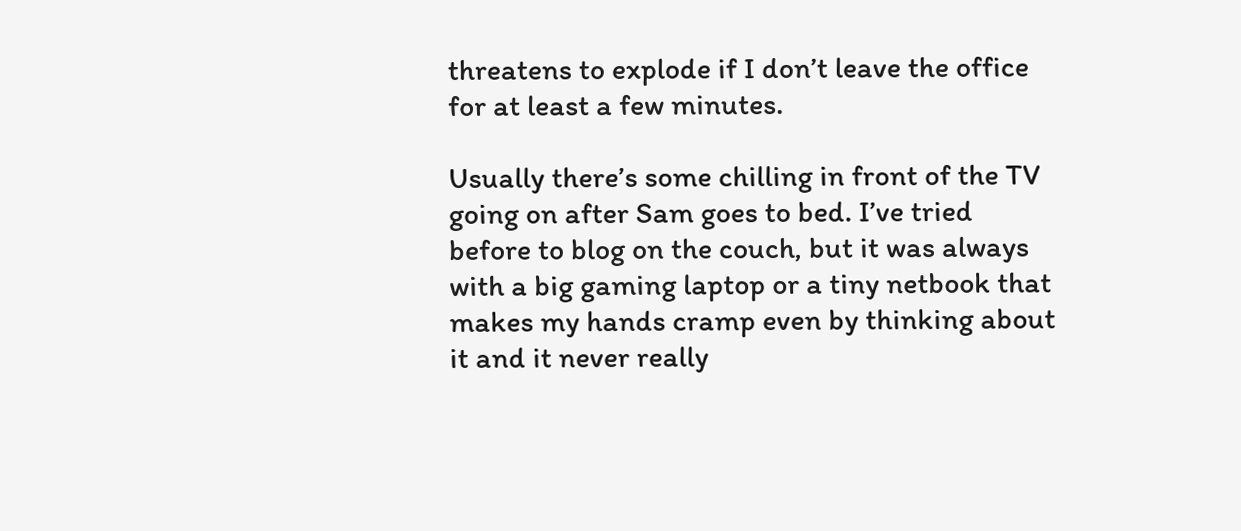threatens to explode if I don’t leave the office for at least a few minutes.

Usually there’s some chilling in front of the TV going on after Sam goes to bed. I’ve tried before to blog on the couch, but it was always with a big gaming laptop or a tiny netbook that makes my hands cramp even by thinking about it and it never really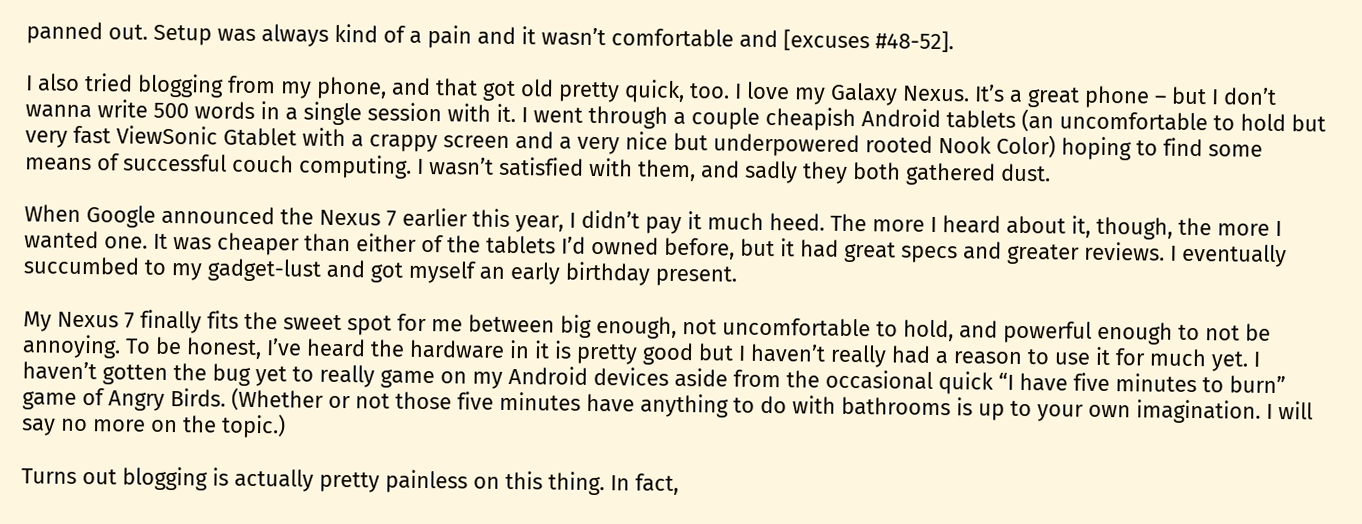panned out. Setup was always kind of a pain and it wasn’t comfortable and [excuses #48-52].

I also tried blogging from my phone, and that got old pretty quick, too. I love my Galaxy Nexus. It’s a great phone – but I don’t wanna write 500 words in a single session with it. I went through a couple cheapish Android tablets (an uncomfortable to hold but very fast ViewSonic Gtablet with a crappy screen and a very nice but underpowered rooted Nook Color) hoping to find some means of successful couch computing. I wasn’t satisfied with them, and sadly they both gathered dust.

When Google announced the Nexus 7 earlier this year, I didn’t pay it much heed. The more I heard about it, though, the more I wanted one. It was cheaper than either of the tablets I’d owned before, but it had great specs and greater reviews. I eventually succumbed to my gadget-lust and got myself an early birthday present.

My Nexus 7 finally fits the sweet spot for me between big enough, not uncomfortable to hold, and powerful enough to not be annoying. To be honest, I’ve heard the hardware in it is pretty good but I haven’t really had a reason to use it for much yet. I haven’t gotten the bug yet to really game on my Android devices aside from the occasional quick “I have five minutes to burn” game of Angry Birds. (Whether or not those five minutes have anything to do with bathrooms is up to your own imagination. I will say no more on the topic.)

Turns out blogging is actually pretty painless on this thing. In fact,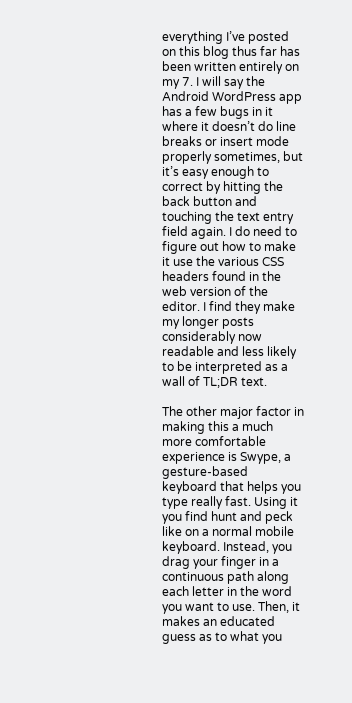everything I’ve posted on this blog thus far has been written entirely on my 7. I will say the Android WordPress app has a few bugs in it where it doesn’t do line breaks or insert mode properly sometimes, but it’s easy enough to correct by hitting the back button and touching the text entry field again. I do need to figure out how to make it use the various CSS headers found in the web version of the editor. I find they make my longer posts considerably now readable and less likely to be interpreted as a wall of TL;DR text.

The other major factor in making this a much more comfortable experience is Swype, a gesture-based keyboard that helps you type really fast. Using it you find hunt and peck like on a normal mobile keyboard. Instead, you drag your finger in a continuous path along each letter in the word you want to use. Then, it makes an educated guess as to what you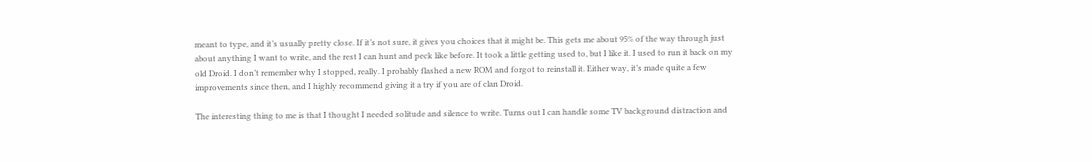meant to type, and it’s usually pretty close. If it’s not sure, it gives you choices that it might be. This gets me about 95% of the way through just about anything I want to write, and the rest I can hunt and peck like before. It took a little getting used to, but I like it. I used to run it back on my old Droid. I don’t remember why I stopped, really. I probably flashed a new ROM and forgot to reinstall it. Either way, it’s made quite a few improvements since then, and I highly recommend giving it a try if you are of clan Droid.

The interesting thing to me is that I thought I needed solitude and silence to write. Turns out I can handle some TV background distraction and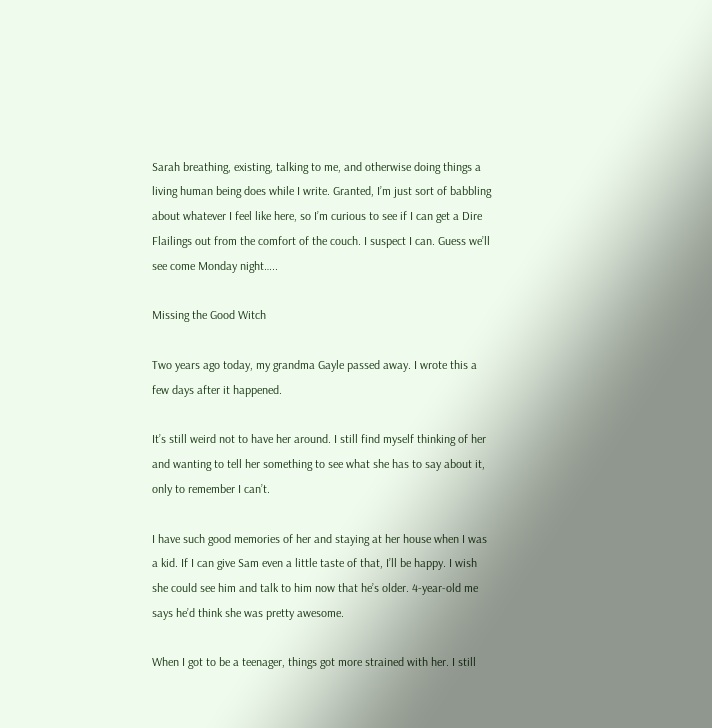Sarah breathing, existing, talking to me, and otherwise doing things a living human being does while I write. Granted, I’m just sort of babbling about whatever I feel like here, so I’m curious to see if I can get a Dire Flailings out from the comfort of the couch. I suspect I can. Guess we’ll see come Monday night…..

Missing the Good Witch

Two years ago today, my grandma Gayle passed away. I wrote this a few days after it happened.

It’s still weird not to have her around. I still find myself thinking of her and wanting to tell her something to see what she has to say about it, only to remember I can’t.

I have such good memories of her and staying at her house when I was a kid. If I can give Sam even a little taste of that, I’ll be happy. I wish she could see him and talk to him now that he’s older. 4-year-old me says he’d think she was pretty awesome.

When I got to be a teenager, things got more strained with her. I still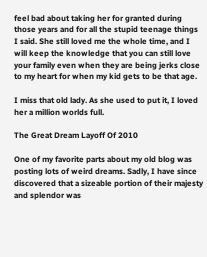feel bad about taking her for granted during those years and for all the stupid teenage things I said. She still loved me the whole time, and I will keep the knowledge that you can still love your family even when they are being jerks close to my heart for when my kid gets to be that age.

I miss that old lady. As she used to put it, I loved her a million worlds full.

The Great Dream Layoff Of 2010

One of my favorite parts about my old blog was posting lots of weird dreams. Sadly, I have since discovered that a sizeable portion of their majesty and splendor was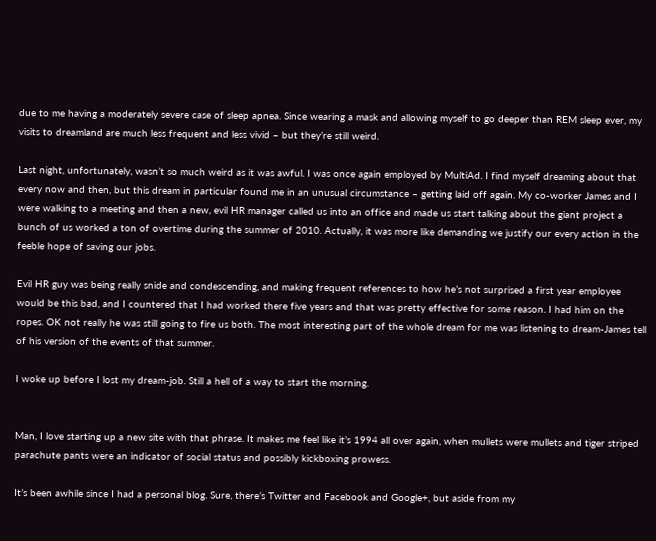due to me having a moderately severe case of sleep apnea. Since wearing a mask and allowing myself to go deeper than REM sleep ever, my visits to dreamland are much less frequent and less vivid – but they’re still weird.

Last night, unfortunately, wasn’t so much weird as it was awful. I was once again employed by MultiAd. I find myself dreaming about that every now and then, but this dream in particular found me in an unusual circumstance – getting laid off again. My co-worker James and I were walking to a meeting and then a new, evil HR manager called us into an office and made us start talking about the giant project a bunch of us worked a ton of overtime during the summer of 2010. Actually, it was more like demanding we justify our every action in the feeble hope of saving our jobs.

Evil HR guy was being really snide and condescending, and making frequent references to how he’s not surprised a first year employee would be this bad, and I countered that I had worked there five years and that was pretty effective for some reason. I had him on the ropes. OK not really he was still going to fire us both. The most interesting part of the whole dream for me was listening to dream-James tell of his version of the events of that summer.

I woke up before I lost my dream-job. Still a hell of a way to start the morning.


Man, I love starting up a new site with that phrase. It makes me feel like it’s 1994 all over again, when mullets were mullets and tiger striped parachute pants were an indicator of social status and possibly kickboxing prowess.

It’s been awhile since I had a personal blog. Sure, there’s Twitter and Facebook and Google+, but aside from my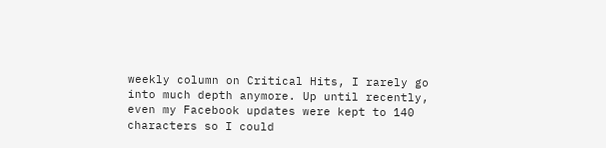weekly column on Critical Hits, I rarely go into much depth anymore. Up until recently, even my Facebook updates were kept to 140 characters so I could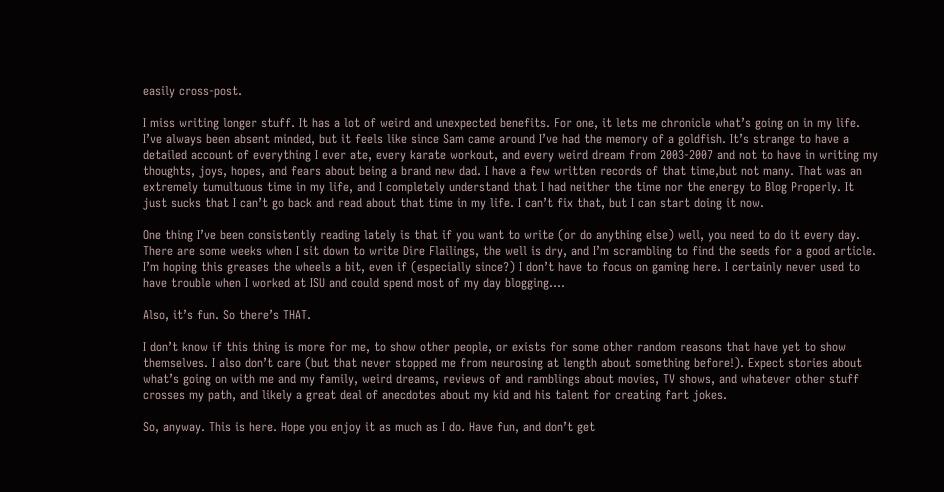easily cross-post.

I miss writing longer stuff. It has a lot of weird and unexpected benefits. For one, it lets me chronicle what’s going on in my life. I’ve always been absent minded, but it feels like since Sam came around I’ve had the memory of a goldfish. It’s strange to have a detailed account of everything I ever ate, every karate workout, and every weird dream from 2003-2007 and not to have in writing my thoughts, joys, hopes, and fears about being a brand new dad. I have a few written records of that time,but not many. That was an extremely tumultuous time in my life, and I completely understand that I had neither the time nor the energy to Blog Properly. It just sucks that I can’t go back and read about that time in my life. I can’t fix that, but I can start doing it now.

One thing I’ve been consistently reading lately is that if you want to write (or do anything else) well, you need to do it every day. There are some weeks when I sit down to write Dire Flailings, the well is dry, and I’m scrambling to find the seeds for a good article. I’m hoping this greases the wheels a bit, even if (especially since?) I don’t have to focus on gaming here. I certainly never used to have trouble when I worked at ISU and could spend most of my day blogging….

Also, it’s fun. So there’s THAT.

I don’t know if this thing is more for me, to show other people, or exists for some other random reasons that have yet to show themselves. I also don’t care (but that never stopped me from neurosing at length about something before!). Expect stories about what’s going on with me and my family, weird dreams, reviews of and ramblings about movies, TV shows, and whatever other stuff crosses my path, and likely a great deal of anecdotes about my kid and his talent for creating fart jokes.

So, anyway. This is here. Hope you enjoy it as much as I do. Have fun, and don’t get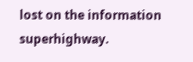lost on the information superhighway.